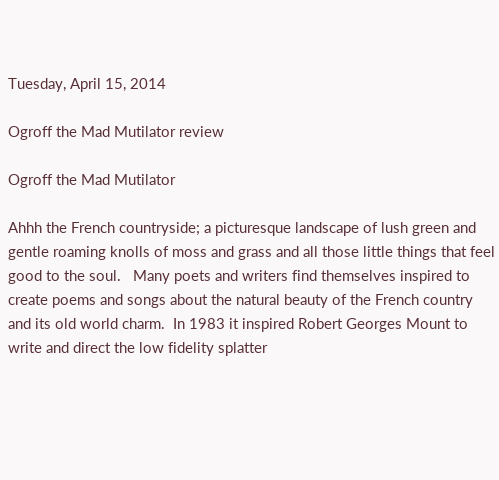Tuesday, April 15, 2014

Ogroff the Mad Mutilator review

Ogroff the Mad Mutilator

Ahhh the French countryside; a picturesque landscape of lush green and gentle roaming knolls of moss and grass and all those little things that feel good to the soul.   Many poets and writers find themselves inspired to create poems and songs about the natural beauty of the French country and its old world charm.  In 1983 it inspired Robert Georges Mount to write and direct the low fidelity splatter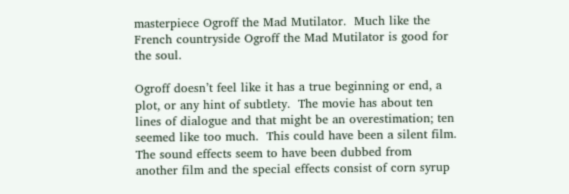masterpiece Ogroff the Mad Mutilator.  Much like the French countryside Ogroff the Mad Mutilator is good for the soul.

Ogroff doesn’t feel like it has a true beginning or end, a plot, or any hint of subtlety.  The movie has about ten lines of dialogue and that might be an overestimation; ten seemed like too much.  This could have been a silent film.  The sound effects seem to have been dubbed from another film and the special effects consist of corn syrup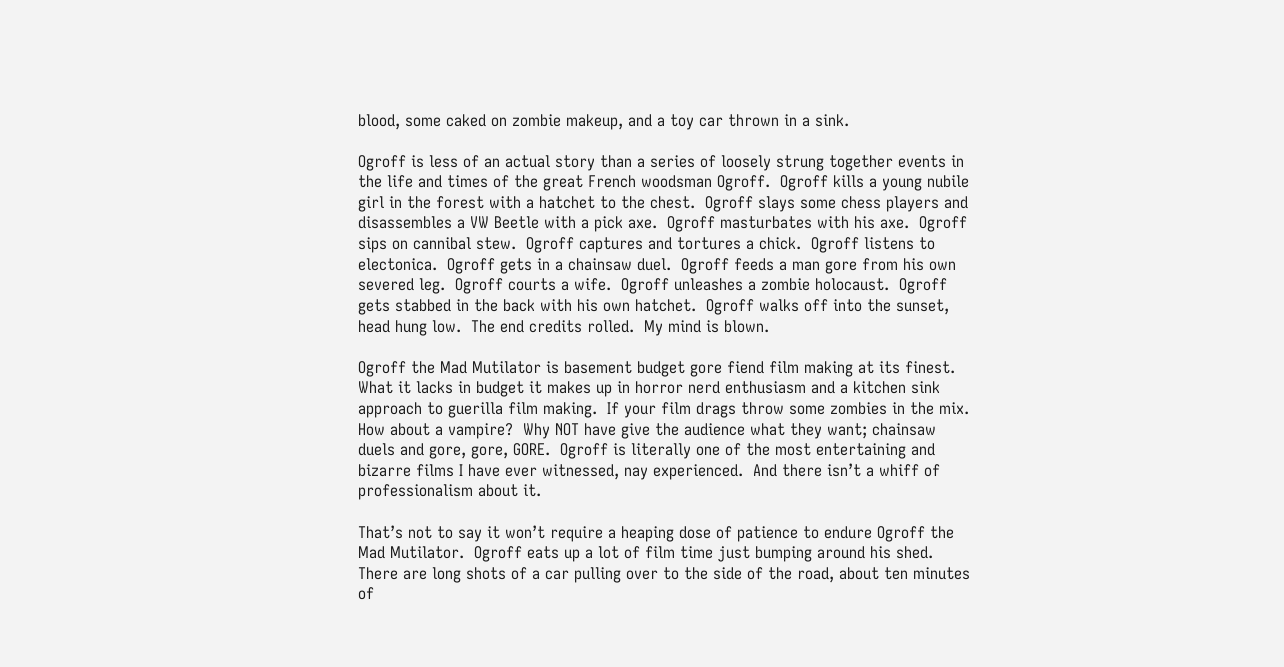blood, some caked on zombie makeup, and a toy car thrown in a sink.

Ogroff is less of an actual story than a series of loosely strung together events in the life and times of the great French woodsman Ogroff.  Ogroff kills a young nubile girl in the forest with a hatchet to the chest.  Ogroff slays some chess players and disassembles a VW Beetle with a pick axe.  Ogroff masturbates with his axe.  Ogroff sips on cannibal stew.  Ogroff captures and tortures a chick.  Ogroff listens to electonica.  Ogroff gets in a chainsaw duel.  Ogroff feeds a man gore from his own severed leg.  Ogroff courts a wife.  Ogroff unleashes a zombie holocaust.  Ogroff gets stabbed in the back with his own hatchet.  Ogroff walks off into the sunset, head hung low.  The end credits rolled.  My mind is blown.

Ogroff the Mad Mutilator is basement budget gore fiend film making at its finest.  What it lacks in budget it makes up in horror nerd enthusiasm and a kitchen sink approach to guerilla film making.  If your film drags throw some zombies in the mix.  How about a vampire?  Why NOT have give the audience what they want; chainsaw duels and gore, gore, GORE.  Ogroff is literally one of the most entertaining and bizarre films I have ever witnessed, nay experienced.  And there isn’t a whiff of professionalism about it.

That’s not to say it won’t require a heaping dose of patience to endure Ogroff the Mad Mutilator.  Ogroff eats up a lot of film time just bumping around his shed.  There are long shots of a car pulling over to the side of the road, about ten minutes of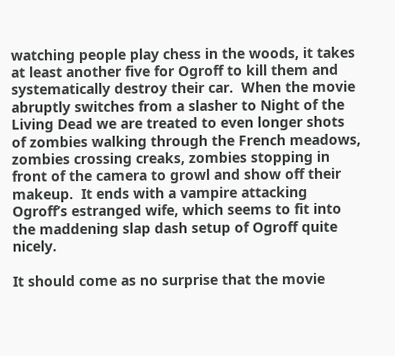watching people play chess in the woods, it takes at least another five for Ogroff to kill them and systematically destroy their car.  When the movie abruptly switches from a slasher to Night of the Living Dead we are treated to even longer shots of zombies walking through the French meadows, zombies crossing creaks, zombies stopping in front of the camera to growl and show off their makeup.  It ends with a vampire attacking Ogroff’s estranged wife, which seems to fit into the maddening slap dash setup of Ogroff quite nicely.

It should come as no surprise that the movie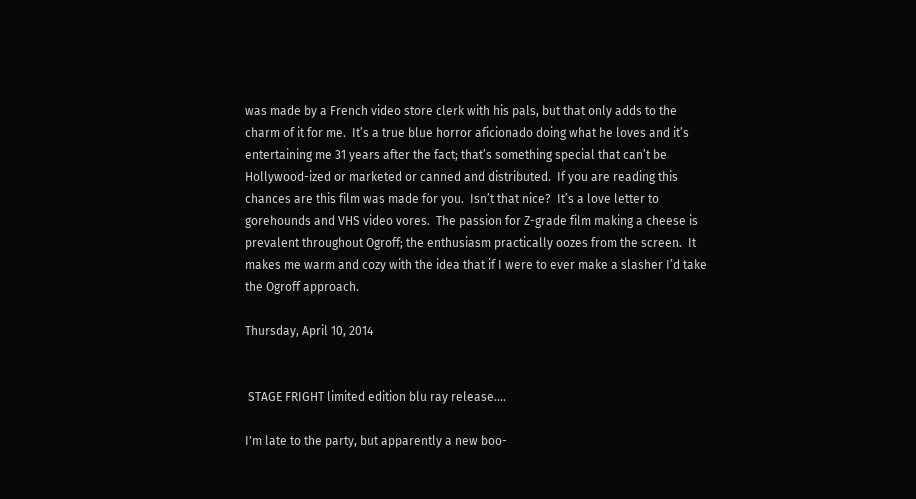was made by a French video store clerk with his pals, but that only adds to the charm of it for me.  It’s a true blue horror aficionado doing what he loves and it’s entertaining me 31 years after the fact; that’s something special that can’t be Hollywood-ized or marketed or canned and distributed.  If you are reading this chances are this film was made for you.  Isn’t that nice?  It’s a love letter to gorehounds and VHS video vores.  The passion for Z-grade film making a cheese is prevalent throughout Ogroff; the enthusiasm practically oozes from the screen.  It makes me warm and cozy with the idea that if I were to ever make a slasher I’d take the Ogroff approach.

Thursday, April 10, 2014


 STAGE FRIGHT limited edition blu ray release....

I'm late to the party, but apparently a new boo-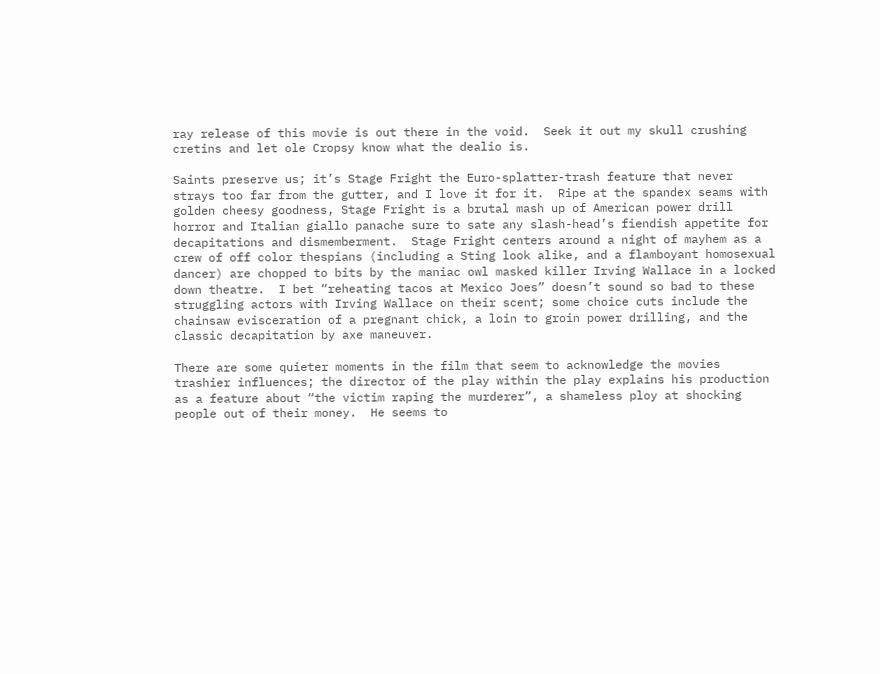ray release of this movie is out there in the void.  Seek it out my skull crushing cretins and let ole Cropsy know what the dealio is.

Saints preserve us; it’s Stage Fright the Euro-splatter-trash feature that never strays too far from the gutter, and I love it for it.  Ripe at the spandex seams with golden cheesy goodness, Stage Fright is a brutal mash up of American power drill horror and Italian giallo panache sure to sate any slash-head’s fiendish appetite for decapitations and dismemberment.  Stage Fright centers around a night of mayhem as a crew of off color thespians (including a Sting look alike, and a flamboyant homosexual dancer) are chopped to bits by the maniac owl masked killer Irving Wallace in a locked down theatre.  I bet “reheating tacos at Mexico Joes” doesn’t sound so bad to these struggling actors with Irving Wallace on their scent; some choice cuts include the chainsaw evisceration of a pregnant chick, a loin to groin power drilling, and the classic decapitation by axe maneuver.

There are some quieter moments in the film that seem to acknowledge the movies trashier influences; the director of the play within the play explains his production as a feature about “the victim raping the murderer”, a shameless ploy at shocking people out of their money.  He seems to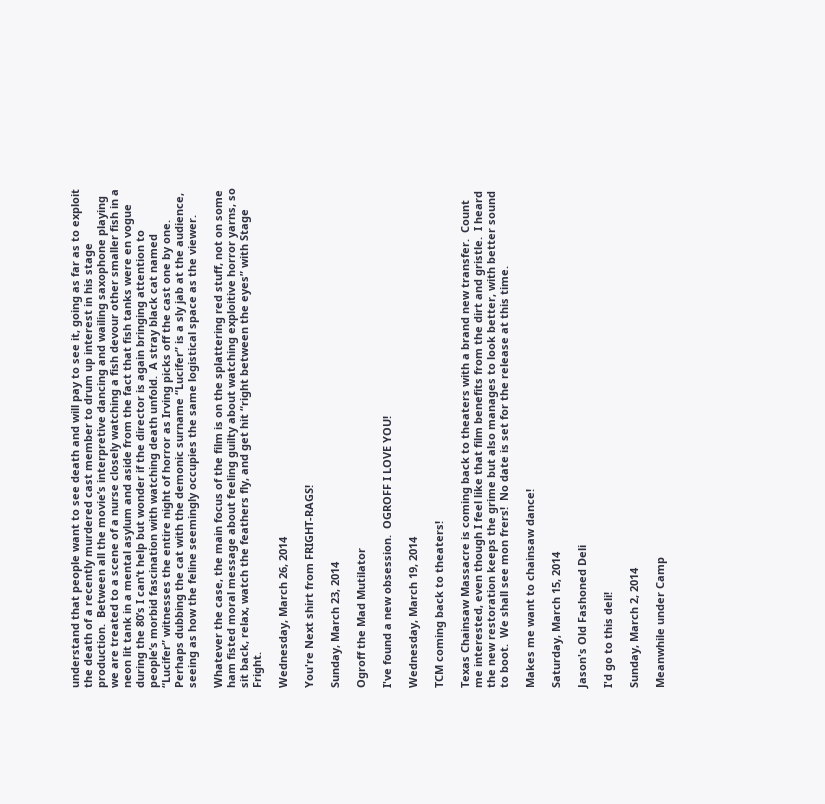understand that people want to see death and will pay to see it, going as far as to exploit the death of a recently murdered cast member to drum up interest in his stage production.  Between all the movie’s interpretive dancing and wailing saxophone playing we are treated to a scene of a nurse closely watching a fish devour other smaller fish in a neon lit tank in a mental asylum and aside from the fact that fish tanks were en vogue during the 80’s I can’t help but wonder if the director is again bringing attention to people’s morbid fascination with watching death unfold.  A stray black cat named “Lucifer” witnesses the entire night of horror as Irving picks off the cast one by one.  Perhaps dubbing the cat with the demonic surname “Lucifer” is a sly jab at the audience, seeing as how the feline seemingly occupies the same logistical space as the viewer.

Whatever the case, the main focus of the film is on the splattering red stuff, not on some ham fisted moral message about feeling guilty about watching exploitive horror yarns, so sit back, relax, watch the feathers fly, and get hit “right between the eyes” with Stage Fright.

Wednesday, March 26, 2014

You're Next shirt from FRIGHT-RAGS!

Sunday, March 23, 2014

Ogroff the Mad Mutilator

I've found a new obsession.  OGROFF I LOVE YOU!

Wednesday, March 19, 2014

TCM coming back to theaters!

Texas Chainsaw Massacre is coming back to theaters with a brand new transfer.  Count me interested, even though I feel like that film benefits from the dirt and gristle.  I heard the new restoration keeps the grime but also manages to look better, with better sound to boot.  We shall see mon frers!  No date is set for the release at this time.

Makes me want to chainsaw dance!

Saturday, March 15, 2014

Jason's Old Fashoned Deli

I'd go to this deli!

Sunday, March 2, 2014

Meanwhile under Camp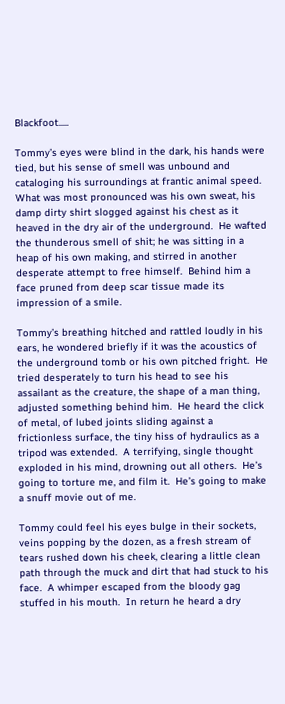Blackfoot.....

Tommy’s eyes were blind in the dark, his hands were tied, but his sense of smell was unbound and cataloging his surroundings at frantic animal speed.  What was most pronounced was his own sweat, his damp dirty shirt slogged against his chest as it heaved in the dry air of the underground.  He wafted the thunderous smell of shit; he was sitting in a heap of his own making, and stirred in another desperate attempt to free himself.  Behind him a face pruned from deep scar tissue made its impression of a smile.

Tommy’s breathing hitched and rattled loudly in his ears, he wondered briefly if it was the acoustics of the underground tomb or his own pitched fright.  He tried desperately to turn his head to see his assailant as the creature, the shape of a man thing, adjusted something behind him.  He heard the click of metal, of lubed joints sliding against a frictionless surface, the tiny hiss of hydraulics as a tripod was extended.  A terrifying, single thought exploded in his mind, drowning out all others.  He’s going to torture me, and film it.  He’s going to make a snuff movie out of me.

Tommy could feel his eyes bulge in their sockets, veins popping by the dozen, as a fresh stream of tears rushed down his cheek, clearing a little clean path through the muck and dirt that had stuck to his face.  A whimper escaped from the bloody gag stuffed in his mouth.  In return he heard a dry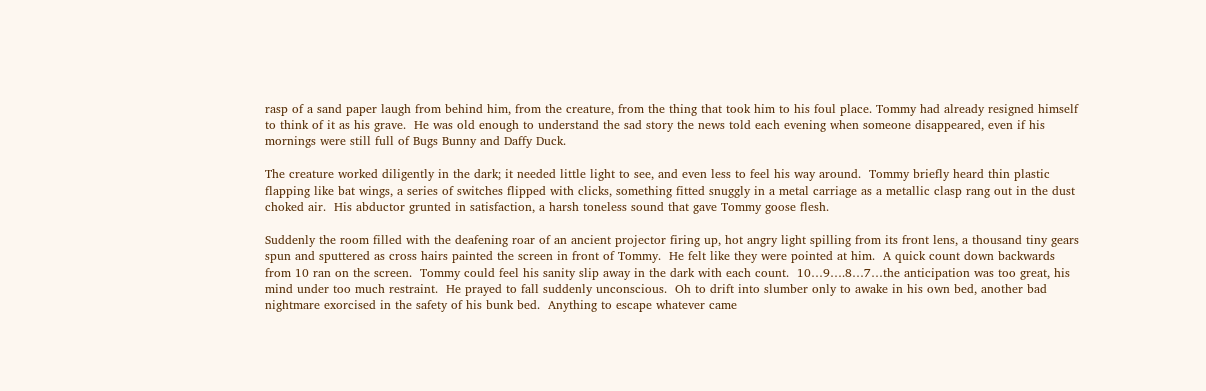rasp of a sand paper laugh from behind him, from the creature, from the thing that took him to his foul place. Tommy had already resigned himself to think of it as his grave.  He was old enough to understand the sad story the news told each evening when someone disappeared, even if his mornings were still full of Bugs Bunny and Daffy Duck.

The creature worked diligently in the dark; it needed little light to see, and even less to feel his way around.  Tommy briefly heard thin plastic flapping like bat wings, a series of switches flipped with clicks, something fitted snuggly in a metal carriage as a metallic clasp rang out in the dust choked air.  His abductor grunted in satisfaction, a harsh toneless sound that gave Tommy goose flesh.

Suddenly the room filled with the deafening roar of an ancient projector firing up, hot angry light spilling from its front lens, a thousand tiny gears spun and sputtered as cross hairs painted the screen in front of Tommy.  He felt like they were pointed at him.  A quick count down backwards from 10 ran on the screen.  Tommy could feel his sanity slip away in the dark with each count.  10…9….8…7…the anticipation was too great, his mind under too much restraint.  He prayed to fall suddenly unconscious.  Oh to drift into slumber only to awake in his own bed, another bad nightmare exorcised in the safety of his bunk bed.  Anything to escape whatever came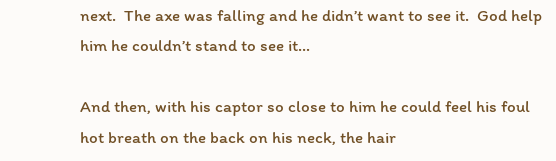next.  The axe was falling and he didn’t want to see it.  God help him he couldn’t stand to see it…

And then, with his captor so close to him he could feel his foul hot breath on the back on his neck, the hair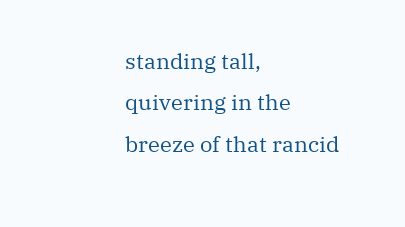standing tall, quivering in the breeze of that rancid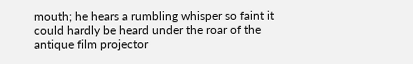mouth; he hears a rumbling whisper so faint it could hardly be heard under the roar of the antique film projector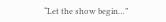“Let the show begin…”